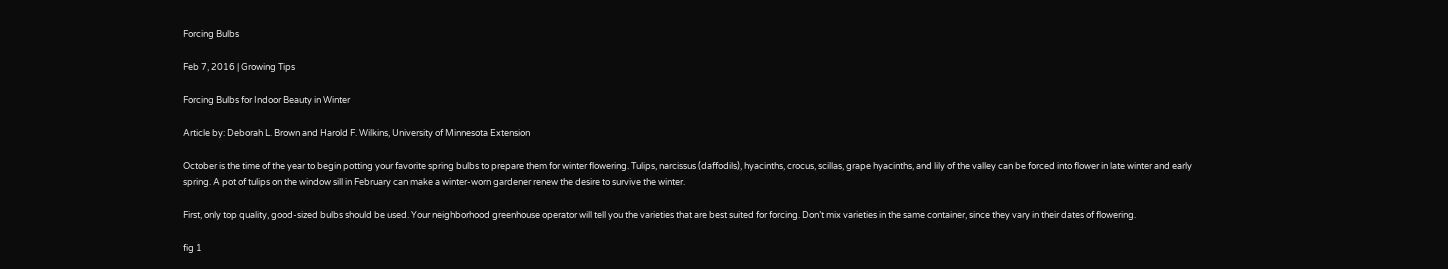Forcing Bulbs

Feb 7, 2016 | Growing Tips

Forcing Bulbs for Indoor Beauty in Winter

Article by: Deborah L. Brown and Harold F. Wilkins, University of Minnesota Extension

October is the time of the year to begin potting your favorite spring bulbs to prepare them for winter flowering. Tulips, narcissus (daffodils), hyacinths, crocus, scillas, grape hyacinths, and lily of the valley can be forced into flower in late winter and early spring. A pot of tulips on the window sill in February can make a winter-worn gardener renew the desire to survive the winter.

First, only top quality, good-sized bulbs should be used. Your neighborhood greenhouse operator will tell you the varieties that are best suited for forcing. Don’t mix varieties in the same container, since they vary in their dates of flowering.

fig 1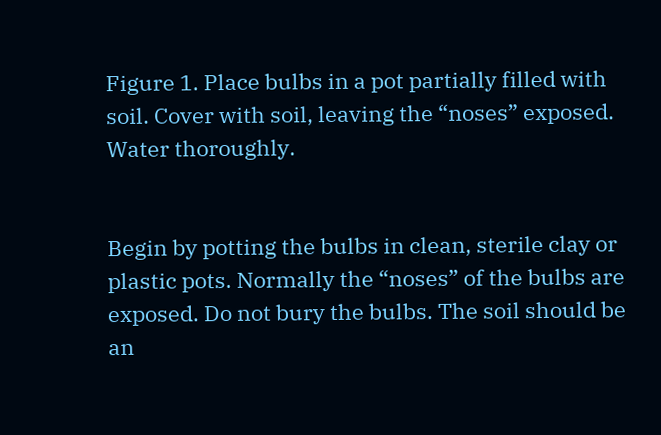Figure 1. Place bulbs in a pot partially filled with soil. Cover with soil, leaving the “noses” exposed. Water thoroughly.


Begin by potting the bulbs in clean, sterile clay or plastic pots. Normally the “noses” of the bulbs are exposed. Do not bury the bulbs. The soil should be an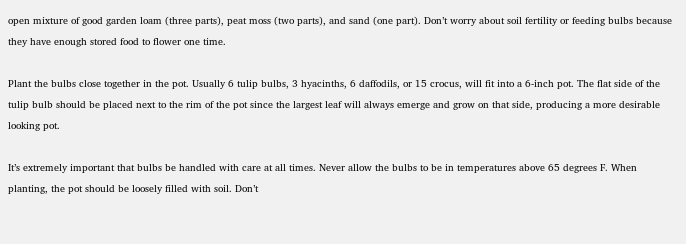open mixture of good garden loam (three parts), peat moss (two parts), and sand (one part). Don’t worry about soil fertility or feeding bulbs because they have enough stored food to flower one time.

Plant the bulbs close together in the pot. Usually 6 tulip bulbs, 3 hyacinths, 6 daffodils, or 15 crocus, will fit into a 6-inch pot. The flat side of the tulip bulb should be placed next to the rim of the pot since the largest leaf will always emerge and grow on that side, producing a more desirable looking pot.

It’s extremely important that bulbs be handled with care at all times. Never allow the bulbs to be in temperatures above 65 degrees F. When planting, the pot should be loosely filled with soil. Don’t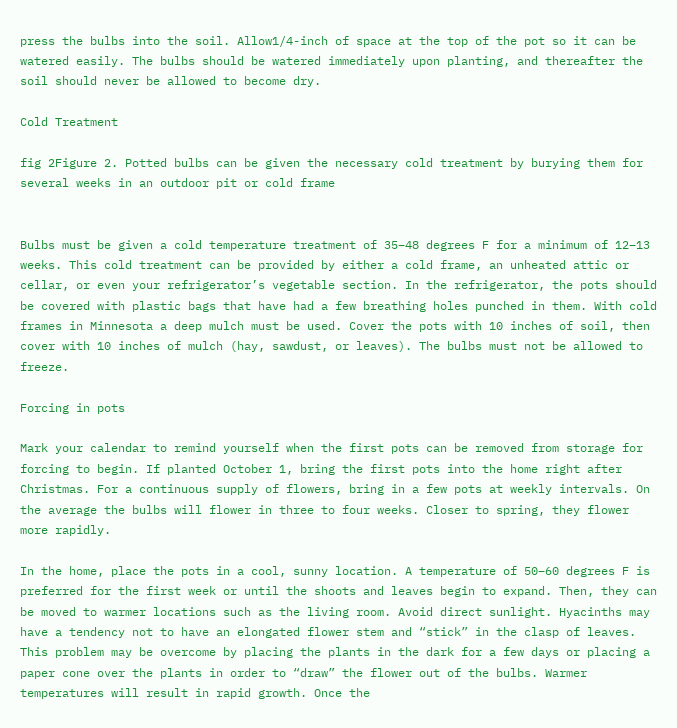press the bulbs into the soil. Allow1/4-inch of space at the top of the pot so it can be watered easily. The bulbs should be watered immediately upon planting, and thereafter the soil should never be allowed to become dry.

Cold Treatment

fig 2Figure 2. Potted bulbs can be given the necessary cold treatment by burying them for several weeks in an outdoor pit or cold frame


Bulbs must be given a cold temperature treatment of 35–48 degrees F for a minimum of 12–13 weeks. This cold treatment can be provided by either a cold frame, an unheated attic or cellar, or even your refrigerator’s vegetable section. In the refrigerator, the pots should be covered with plastic bags that have had a few breathing holes punched in them. With cold frames in Minnesota a deep mulch must be used. Cover the pots with 10 inches of soil, then cover with 10 inches of mulch (hay, sawdust, or leaves). The bulbs must not be allowed to freeze.

Forcing in pots

Mark your calendar to remind yourself when the first pots can be removed from storage for forcing to begin. If planted October 1, bring the first pots into the home right after Christmas. For a continuous supply of flowers, bring in a few pots at weekly intervals. On the average the bulbs will flower in three to four weeks. Closer to spring, they flower more rapidly.

In the home, place the pots in a cool, sunny location. A temperature of 50–60 degrees F is preferred for the first week or until the shoots and leaves begin to expand. Then, they can be moved to warmer locations such as the living room. Avoid direct sunlight. Hyacinths may have a tendency not to have an elongated flower stem and “stick” in the clasp of leaves. This problem may be overcome by placing the plants in the dark for a few days or placing a paper cone over the plants in order to “draw” the flower out of the bulbs. Warmer temperatures will result in rapid growth. Once the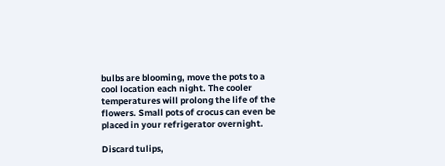bulbs are blooming, move the pots to a cool location each night. The cooler temperatures will prolong the life of the flowers. Small pots of crocus can even be placed in your refrigerator overnight.

Discard tulips,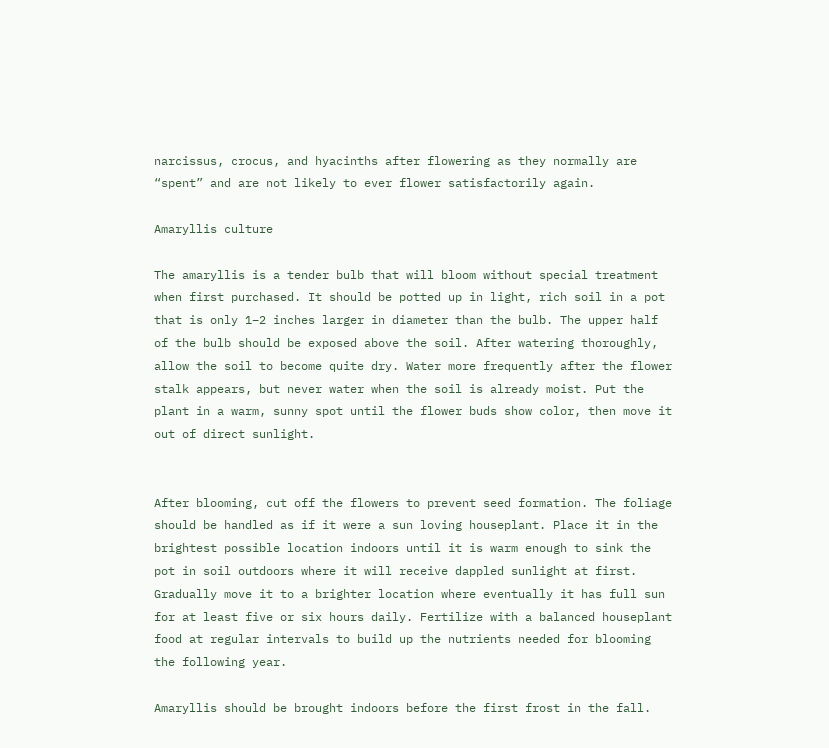narcissus, crocus, and hyacinths after flowering as they normally are “spent” and are not likely to ever flower satisfactorily again.

Amaryllis culture

The amaryllis is a tender bulb that will bloom without special treatment when first purchased. It should be potted up in light, rich soil in a pot that is only 1–2 inches larger in diameter than the bulb. The upper half of the bulb should be exposed above the soil. After watering thoroughly, allow the soil to become quite dry. Water more frequently after the flower stalk appears, but never water when the soil is already moist. Put the plant in a warm, sunny spot until the flower buds show color, then move it out of direct sunlight.


After blooming, cut off the flowers to prevent seed formation. The foliage should be handled as if it were a sun loving houseplant. Place it in the brightest possible location indoors until it is warm enough to sink the pot in soil outdoors where it will receive dappled sunlight at first. Gradually move it to a brighter location where eventually it has full sun for at least five or six hours daily. Fertilize with a balanced houseplant food at regular intervals to build up the nutrients needed for blooming the following year.

Amaryllis should be brought indoors before the first frost in the fall.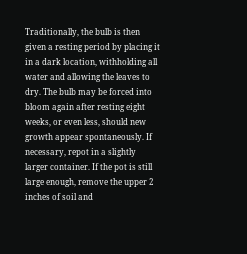Traditionally, the bulb is then given a resting period by placing it in a dark location, withholding all water and allowing the leaves to dry. The bulb may be forced into bloom again after resting eight weeks, or even less, should new growth appear spontaneously. If necessary, repot in a slightly larger container. If the pot is still large enough, remove the upper 2 inches of soil and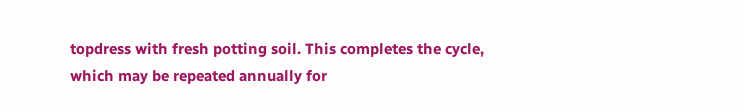topdress with fresh potting soil. This completes the cycle, which may be repeated annually for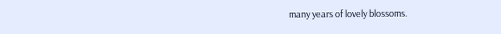many years of lovely blossoms.